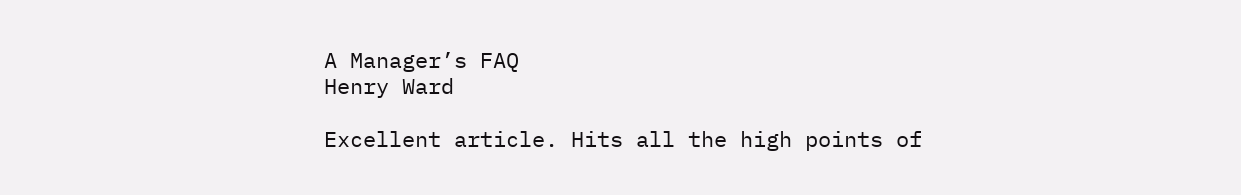A Manager’s FAQ
Henry Ward

Excellent article. Hits all the high points of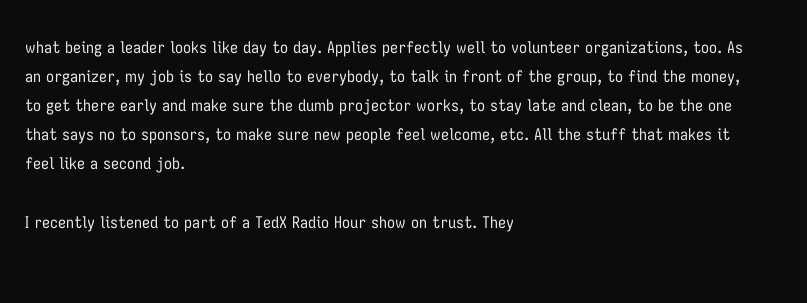what being a leader looks like day to day. Applies perfectly well to volunteer organizations, too. As an organizer, my job is to say hello to everybody, to talk in front of the group, to find the money, to get there early and make sure the dumb projector works, to stay late and clean, to be the one that says no to sponsors, to make sure new people feel welcome, etc. All the stuff that makes it feel like a second job.

I recently listened to part of a TedX Radio Hour show on trust. They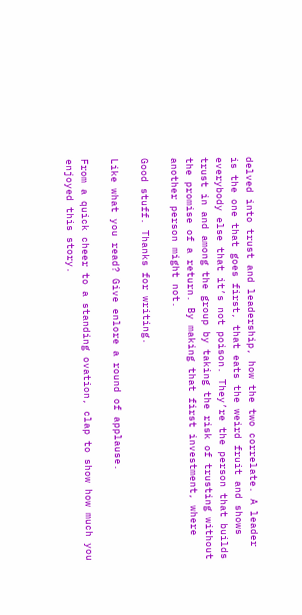delved into trust and leadership, how the two correlate. A leader is the one that goes first, that eats the weird fruit and shows everybody else that it’s not poison. They’re the person that builds trust in and among the group by taking the risk of trusting without the promise of a return. By making that first investment, where another person might not.

Good stuff. Thanks for writing.

Like what you read? Give enlore a round of applause.

From a quick cheer to a standing ovation, clap to show how much you enjoyed this story.